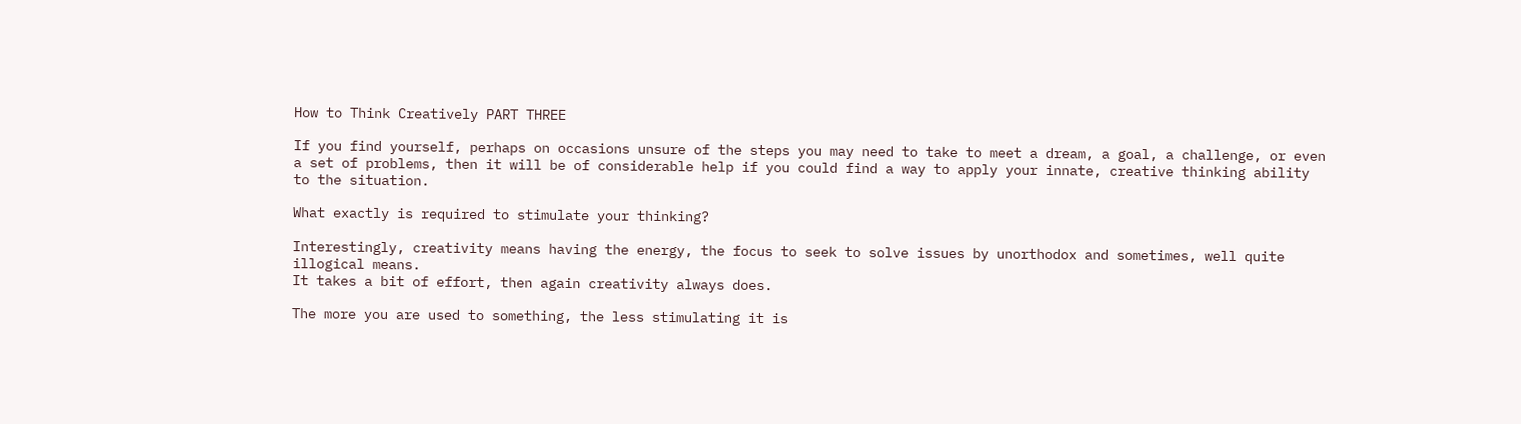How to Think Creatively PART THREE

If you find yourself, perhaps on occasions unsure of the steps you may need to take to meet a dream, a goal, a challenge, or even a set of problems, then it will be of considerable help if you could find a way to apply your innate, creative thinking ability to the situation.

What exactly is required to stimulate your thinking?

Interestingly, creativity means having the energy, the focus to seek to solve issues by unorthodox and sometimes, well quite illogical means.
It takes a bit of effort, then again creativity always does.

The more you are used to something, the less stimulating it is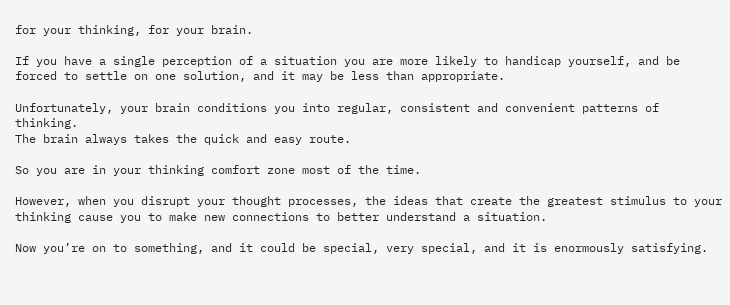for your thinking, for your brain.

If you have a single perception of a situation you are more likely to handicap yourself, and be forced to settle on one solution, and it may be less than appropriate.

Unfortunately, your brain conditions you into regular, consistent and convenient patterns of thinking.
The brain always takes the quick and easy route.

So you are in your thinking comfort zone most of the time.

However, when you disrupt your thought processes, the ideas that create the greatest stimulus to your thinking cause you to make new connections to better understand a situation.

Now you’re on to something, and it could be special, very special, and it is enormously satisfying.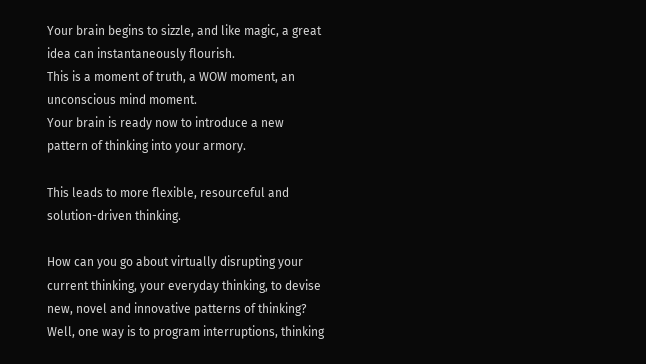Your brain begins to sizzle, and like magic, a great idea can instantaneously flourish.
This is a moment of truth, a WOW moment, an unconscious mind moment.
Your brain is ready now to introduce a new pattern of thinking into your armory.

This leads to more flexible, resourceful and solution-driven thinking.

How can you go about virtually disrupting your current thinking, your everyday thinking, to devise new, novel and innovative patterns of thinking?
Well, one way is to program interruptions, thinking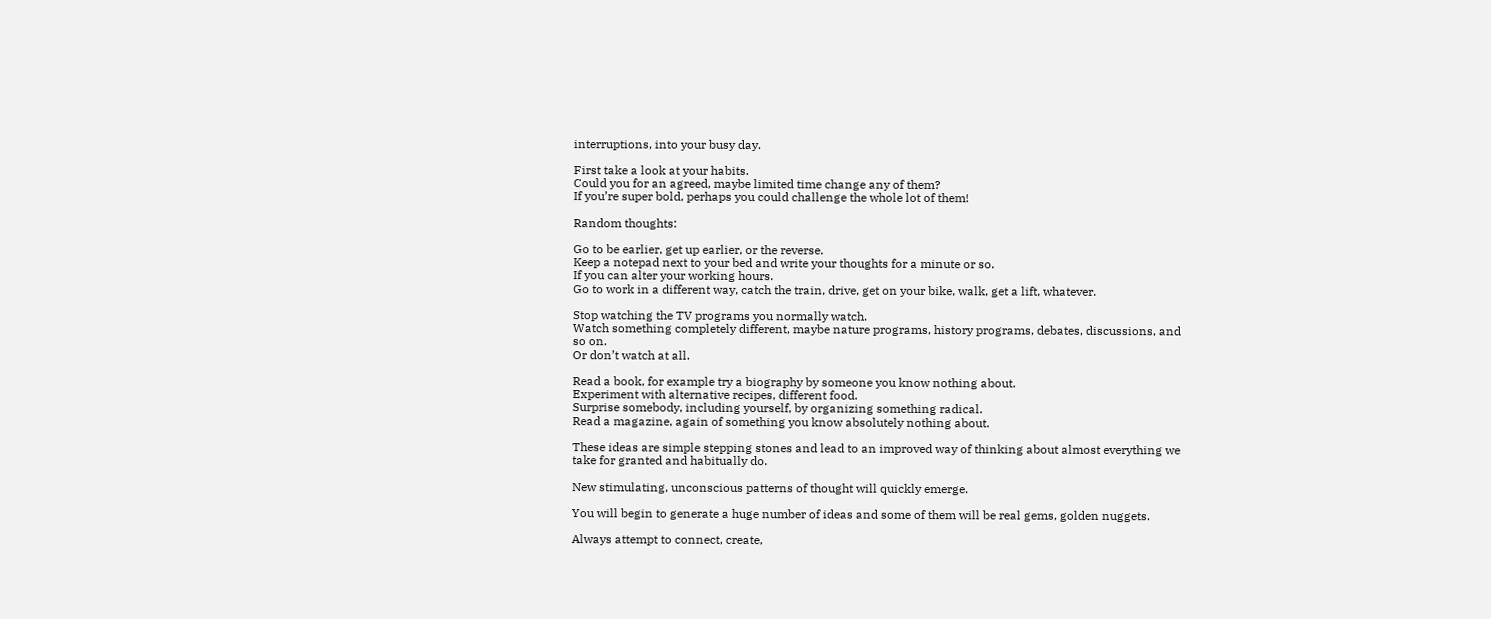interruptions, into your busy day.

First take a look at your habits.
Could you for an agreed, maybe limited time change any of them?
If you’re super bold, perhaps you could challenge the whole lot of them!

Random thoughts:

Go to be earlier, get up earlier, or the reverse.
Keep a notepad next to your bed and write your thoughts for a minute or so.
If you can alter your working hours.
Go to work in a different way, catch the train, drive, get on your bike, walk, get a lift, whatever.

Stop watching the TV programs you normally watch.
Watch something completely different, maybe nature programs, history programs, debates, discussions, and so on.
Or don’t watch at all.

Read a book, for example try a biography by someone you know nothing about.
Experiment with alternative recipes, different food.
Surprise somebody, including yourself, by organizing something radical.
Read a magazine, again of something you know absolutely nothing about.

These ideas are simple stepping stones and lead to an improved way of thinking about almost everything we take for granted and habitually do.

New stimulating, unconscious patterns of thought will quickly emerge.

You will begin to generate a huge number of ideas and some of them will be real gems, golden nuggets.

Always attempt to connect, create,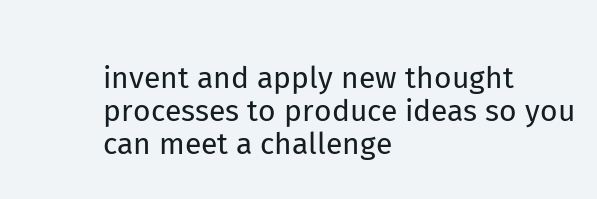invent and apply new thought processes to produce ideas so you can meet a challenge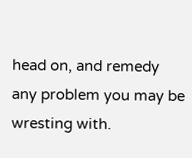head on, and remedy any problem you may be wresting with.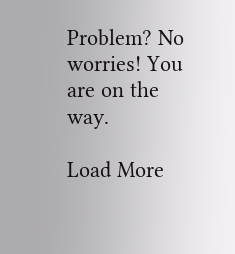Problem? No worries! You are on the way.

Load More